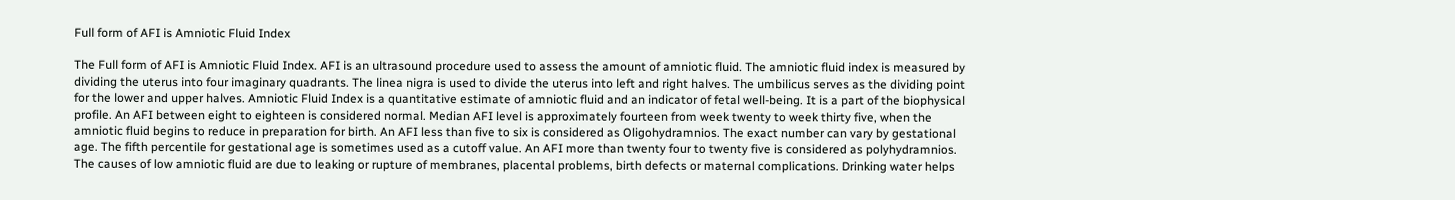Full form of AFI is Amniotic Fluid Index

The Full form of AFI is Amniotic Fluid Index. AFI is an ultrasound procedure used to assess the amount of amniotic fluid. The amniotic fluid index is measured by dividing the uterus into four imaginary quadrants. The linea nigra is used to divide the uterus into left and right halves. The umbilicus serves as the dividing point for the lower and upper halves. Amniotic Fluid Index is a quantitative estimate of amniotic fluid and an indicator of fetal well-being. It is a part of the biophysical profile. An AFI between eight to eighteen is considered normal. Median AFI level is approximately fourteen from week twenty to week thirty five, when the amniotic fluid begins to reduce in preparation for birth. An AFI less than five to six is considered as Oligohydramnios. The exact number can vary by gestational age. The fifth percentile for gestational age is sometimes used as a cutoff value. An AFI more than twenty four to twenty five is considered as polyhydramnios. The causes of low amniotic fluid are due to leaking or rupture of membranes, placental problems, birth defects or maternal complications. Drinking water helps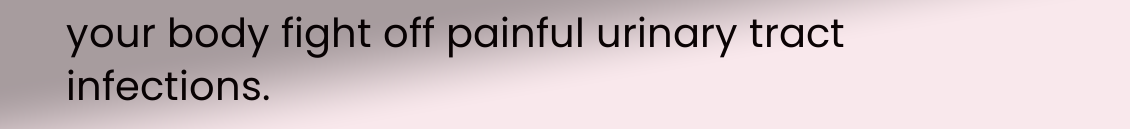your body fight off painful urinary tract infections.